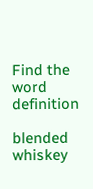Find the word definition

blended whiskey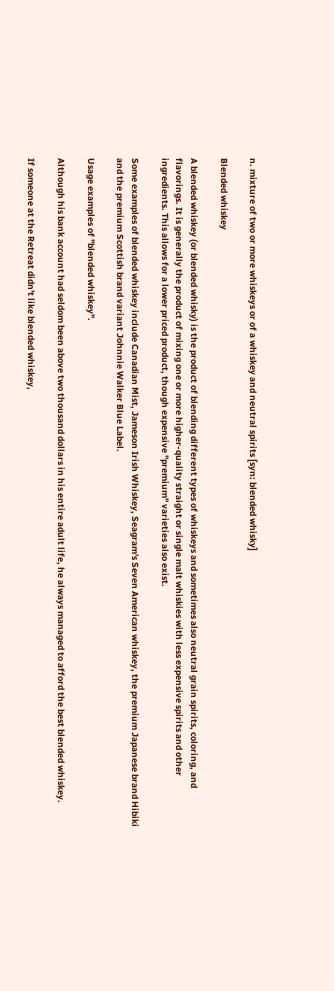n. mixture of two or more whiskeys or of a whiskey and neutral spirits [syn: blended whisky]

Blended whiskey

A blended whiskey (or blended whisky) is the product of blending different types of whiskeys and sometimes also neutral grain spirits, coloring, and flavorings. It is generally the product of mixing one or more higher-quality straight or single malt whiskies with less expensive spirits and other ingredients. This allows for a lower priced product, though expensive "premium" varieties also exist.

Some examples of blended whiskey include Canadian Mist, Jameson Irish Whiskey, Seagram's Seven American whiskey, the premium Japanese brand Hibiki and the premium Scottish brand variant Johnnie Walker Blue Label.

Usage examples of "blended whiskey".

Although his bank account had seldom been above two thousand dollars in his entire adult life, he always managed to afford the best blended whiskey.

If someone at the Retreat didn't like blended whiskey,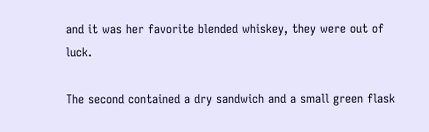and it was her favorite blended whiskey, they were out of luck.

The second contained a dry sandwich and a small green flask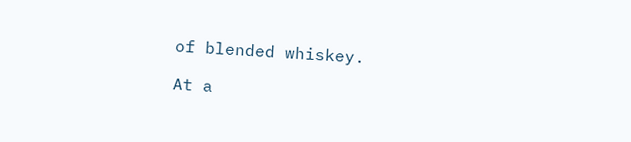of blended whiskey.

At a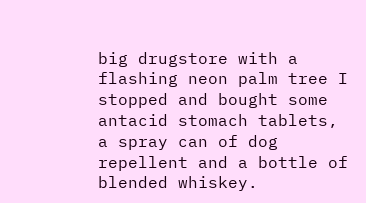big drugstore with a flashing neon palm tree I stopped and bought some antacid stomach tablets, a spray can of dog repellent and a bottle of blended whiskey.